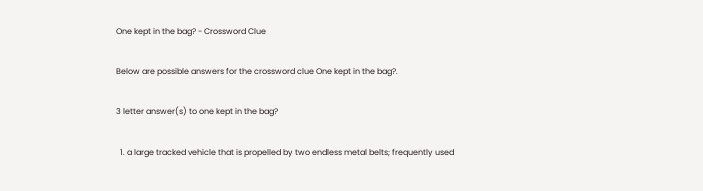One kept in the bag? - Crossword Clue

Below are possible answers for the crossword clue One kept in the bag?.

3 letter answer(s) to one kept in the bag?

  1. a large tracked vehicle that is propelled by two endless metal belts; frequently used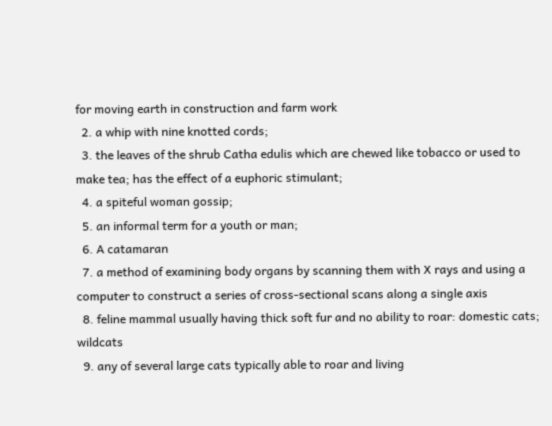for moving earth in construction and farm work
  2. a whip with nine knotted cords;
  3. the leaves of the shrub Catha edulis which are chewed like tobacco or used to make tea; has the effect of a euphoric stimulant;
  4. a spiteful woman gossip;
  5. an informal term for a youth or man;
  6. A catamaran
  7. a method of examining body organs by scanning them with X rays and using a computer to construct a series of cross-sectional scans along a single axis
  8. feline mammal usually having thick soft fur and no ability to roar: domestic cats; wildcats
  9. any of several large cats typically able to roar and living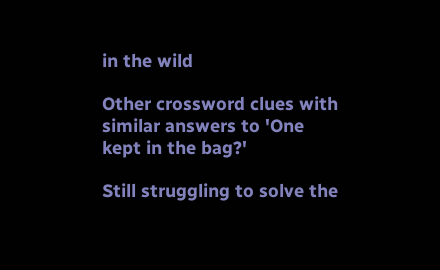in the wild

Other crossword clues with similar answers to 'One kept in the bag?'

Still struggling to solve the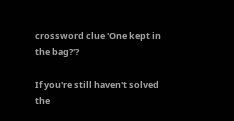crossword clue 'One kept in the bag?'?

If you're still haven't solved the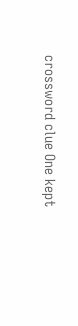crossword clue One kept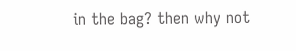in the bag? then why not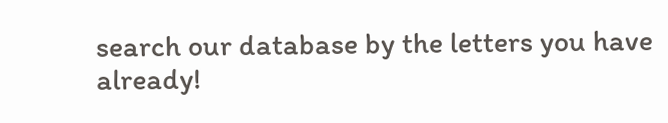search our database by the letters you have already!